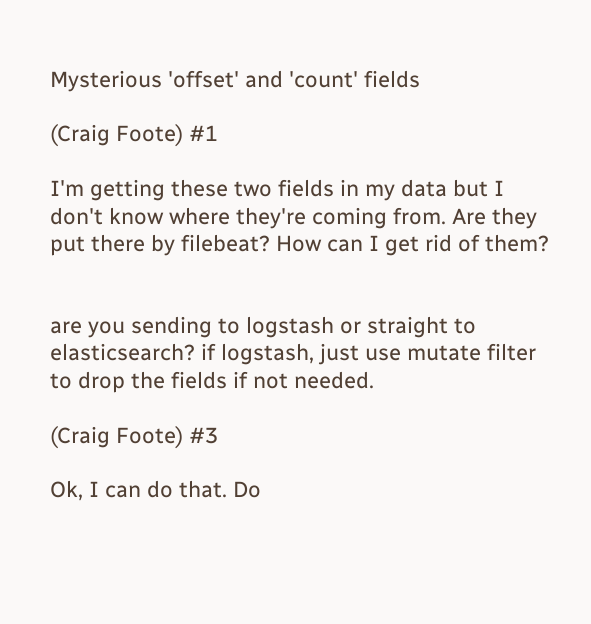Mysterious 'offset' and 'count' fields

(Craig Foote) #1

I'm getting these two fields in my data but I don't know where they're coming from. Are they put there by filebeat? How can I get rid of them?


are you sending to logstash or straight to elasticsearch? if logstash, just use mutate filter to drop the fields if not needed.

(Craig Foote) #3

Ok, I can do that. Do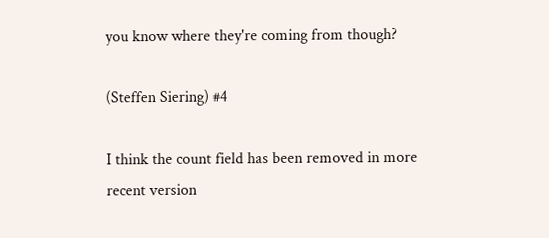you know where they're coming from though?

(Steffen Siering) #4

I think the count field has been removed in more recent version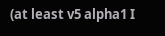(at least v5 alpha1 I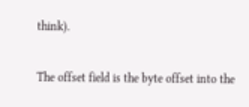think).

The offset field is the byte offset into the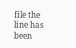file the line has been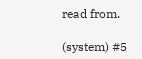read from.

(system) #5